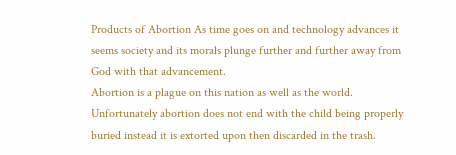Products of Abortion As time goes on and technology advances it seems society and its morals plunge further and further away from God with that advancement.
Abortion is a plague on this nation as well as the world. Unfortunately abortion does not end with the child being properly buried instead it is extorted upon then discarded in the trash.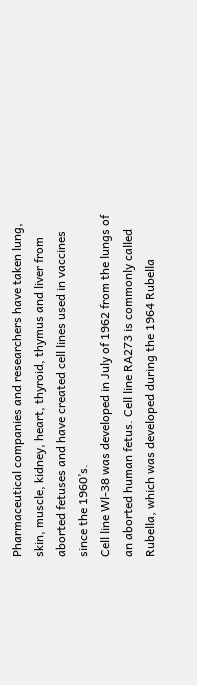Pharmaceutical companies and researchers have taken lung, skin, muscle, kidney, heart, thyroid, thymus and liver from aborted fetuses and have created cell lines used in vaccines since the 1960’s.
Cell line Wl-38 was developed in July of 1962 from the lungs of an aborted human fetus. Cell line RA273 is commonly called Rubella, which was developed during the 1964 Rubella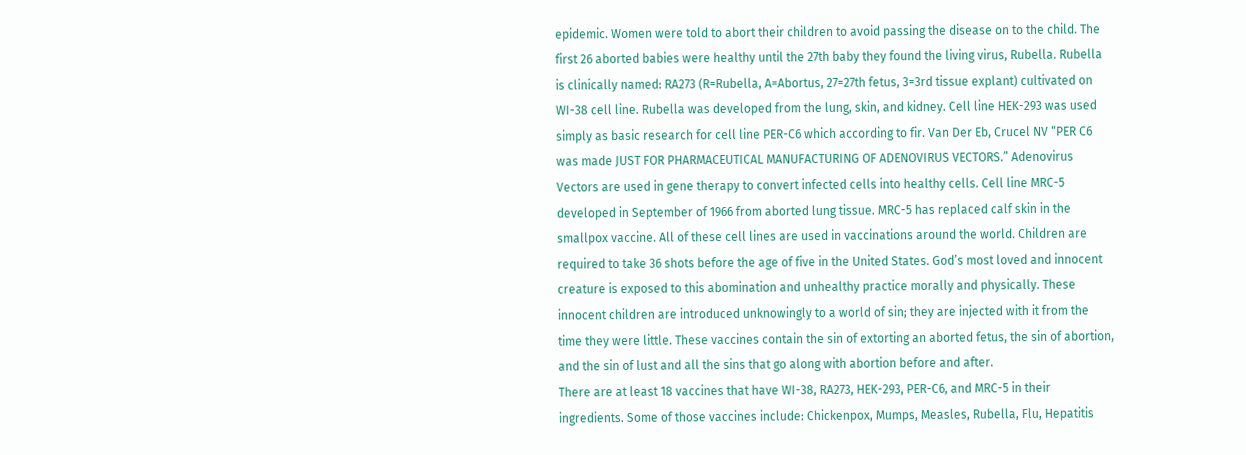epidemic. Women were told to abort their children to avoid passing the disease on to the child. The first 26 aborted babies were healthy until the 27th baby they found the living virus, Rubella. Rubella is clinically named: RA273 (R=Rubella, A=Abortus, 27=27th fetus, 3=3rd tissue explant) cultivated on WI-38 cell line. Rubella was developed from the lung, skin, and kidney. Cell line HEK-293 was used simply as basic research for cell line PER-C6 which according to fir. Van Der Eb, Crucel NV “PER C6 was made JUST FOR PHARMACEUTICAL MANUFACTURING OF ADENOVIRUS VECTORS.” Adenovirus Vectors are used in gene therapy to convert infected cells into healthy cells. Cell line MRC-5 developed in September of 1966 from aborted lung tissue. MRC-5 has replaced calf skin in the smallpox vaccine. All of these cell lines are used in vaccinations around the world. Children are required to take 36 shots before the age of five in the United States. God’s most loved and innocent creature is exposed to this abomination and unhealthy practice morally and physically. These innocent children are introduced unknowingly to a world of sin; they are injected with it from the time they were little. These vaccines contain the sin of extorting an aborted fetus, the sin of abortion, and the sin of lust and all the sins that go along with abortion before and after.
There are at least 18 vaccines that have WI-38, RA273, HEK-293, PER-C6, and MRC-5 in their ingredients. Some of those vaccines include: Chickenpox, Mumps, Measles, Rubella, Flu, Hepatitis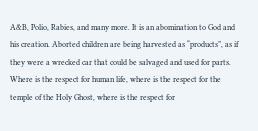A&B, Polio, Rabies, and many more. It is an abomination to God and his creation. Aborted children are being harvested as “products”, as if they were a wrecked car that could be salvaged and used for parts.  Where is the respect for human life, where is the respect for the temple of the Holy Ghost, where is the respect for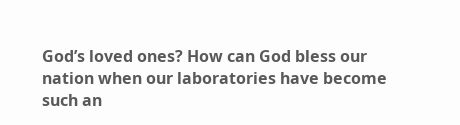God’s loved ones? How can God bless our nation when our laboratories have become such an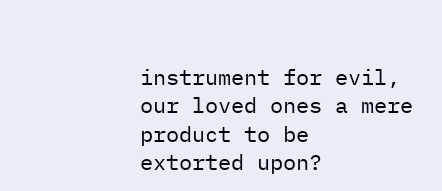instrument for evil, our loved ones a mere product to be extorted upon?